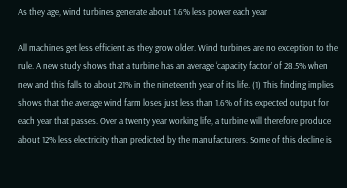As they age, wind turbines generate about 1.6% less power each year

All machines get less efficient as they grow older. Wind turbines are no exception to the rule. A new study shows that a turbine has an average ‘capacity factor’ of 28.5% when new and this falls to about 21% in the nineteenth year of its life. (1) This finding implies shows that the average wind farm loses just less than 1.6% of its expected output for each year that passes. Over a twenty year working life, a turbine will therefore produce about 12% less electricity than predicted by the manufacturers. Some of this decline is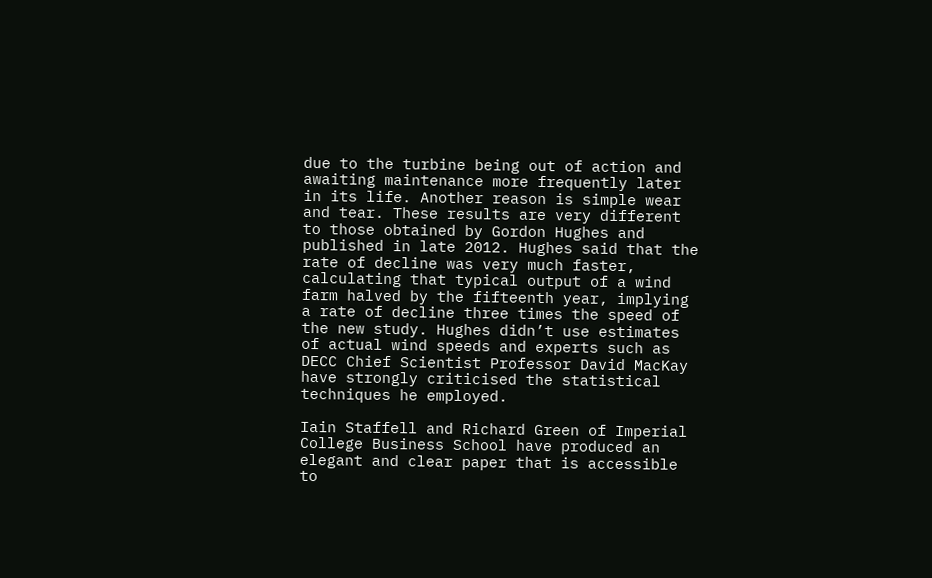due to the turbine being out of action and awaiting maintenance more frequently later in its life. Another reason is simple wear and tear. These results are very different to those obtained by Gordon Hughes and published in late 2012. Hughes said that the rate of decline was very much faster, calculating that typical output of a wind farm halved by the fifteenth year, implying a rate of decline three times the speed of the new study. Hughes didn’t use estimates of actual wind speeds and experts such as DECC Chief Scientist Professor David MacKay have strongly criticised the statistical techniques he employed.

Iain Staffell and Richard Green of Imperial College Business School have produced an elegant and clear paper that is accessible to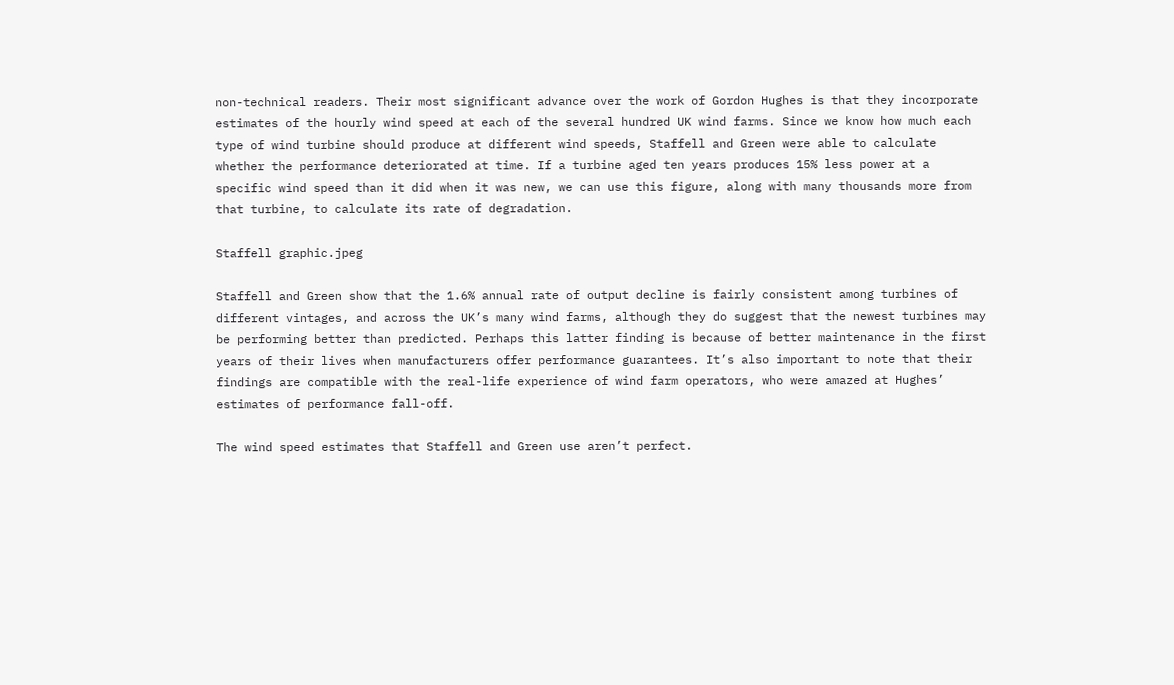non-technical readers. Their most significant advance over the work of Gordon Hughes is that they incorporate estimates of the hourly wind speed at each of the several hundred UK wind farms. Since we know how much each type of wind turbine should produce at different wind speeds, Staffell and Green were able to calculate whether the performance deteriorated at time. If a turbine aged ten years produces 15% less power at a specific wind speed than it did when it was new, we can use this figure, along with many thousands more from that turbine, to calculate its rate of degradation.

Staffell graphic.jpeg

Staffell and Green show that the 1.6% annual rate of output decline is fairly consistent among turbines of different vintages, and across the UK’s many wind farms, although they do suggest that the newest turbines may be performing better than predicted. Perhaps this latter finding is because of better maintenance in the first years of their lives when manufacturers offer performance guarantees. It’s also important to note that their findings are compatible with the real-life experience of wind farm operators, who were amazed at Hughes’ estimates of performance fall-off.

The wind speed estimates that Staffell and Green use aren’t perfect.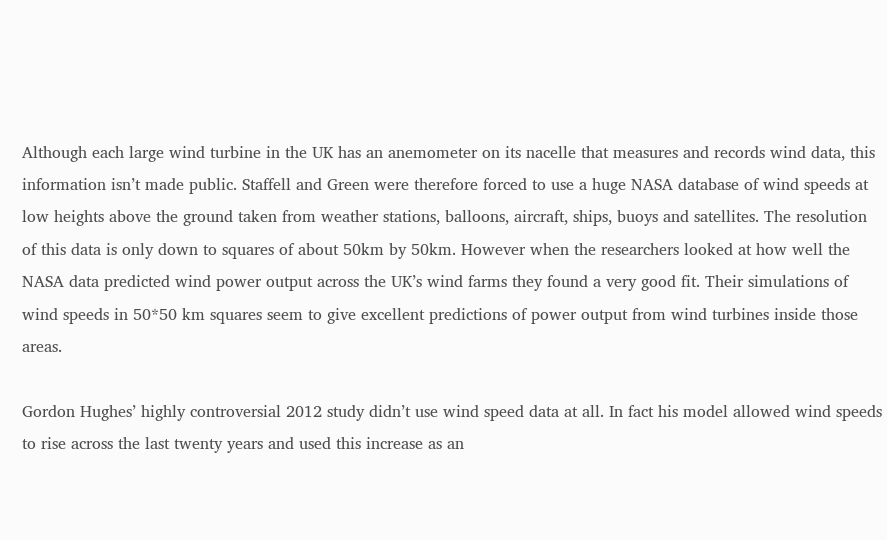Although each large wind turbine in the UK has an anemometer on its nacelle that measures and records wind data, this information isn’t made public. Staffell and Green were therefore forced to use a huge NASA database of wind speeds at low heights above the ground taken from weather stations, balloons, aircraft, ships, buoys and satellites. The resolution of this data is only down to squares of about 50km by 50km. However when the researchers looked at how well the NASA data predicted wind power output across the UK’s wind farms they found a very good fit. Their simulations of wind speeds in 50*50 km squares seem to give excellent predictions of power output from wind turbines inside those areas.

Gordon Hughes’ highly controversial 2012 study didn’t use wind speed data at all. In fact his model allowed wind speeds to rise across the last twenty years and used this increase as an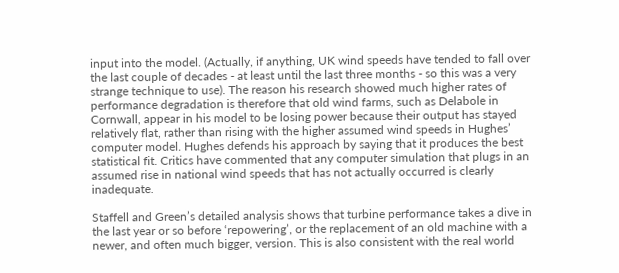input into the model. (Actually, if anything, UK wind speeds have tended to fall over the last couple of decades - at least until the last three months - so this was a very strange technique to use). The reason his research showed much higher rates of performance degradation is therefore that old wind farms, such as Delabole in Cornwall, appear in his model to be losing power because their output has stayed relatively flat, rather than rising with the higher assumed wind speeds in Hughes’ computer model. Hughes defends his approach by saying that it produces the best statistical fit. Critics have commented that any computer simulation that plugs in an assumed rise in national wind speeds that has not actually occurred is clearly inadequate.

Staffell and Green’s detailed analysis shows that turbine performance takes a dive in the last year or so before ‘repowering’, or the replacement of an old machine with a newer, and often much bigger, version. This is also consistent with the real world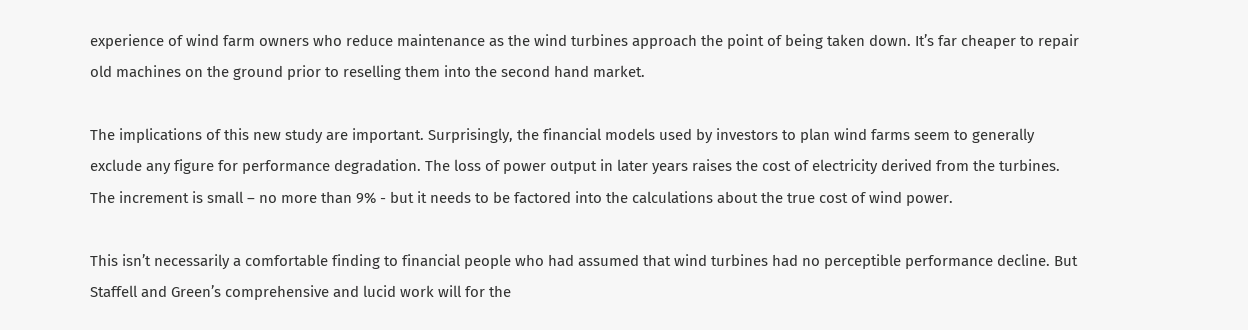experience of wind farm owners who reduce maintenance as the wind turbines approach the point of being taken down. It’s far cheaper to repair old machines on the ground prior to reselling them into the second hand market.

The implications of this new study are important. Surprisingly, the financial models used by investors to plan wind farms seem to generally exclude any figure for performance degradation. The loss of power output in later years raises the cost of electricity derived from the turbines. The increment is small – no more than 9% - but it needs to be factored into the calculations about the true cost of wind power.

This isn’t necessarily a comfortable finding to financial people who had assumed that wind turbines had no perceptible performance decline. But Staffell and Green’s comprehensive and lucid work will for the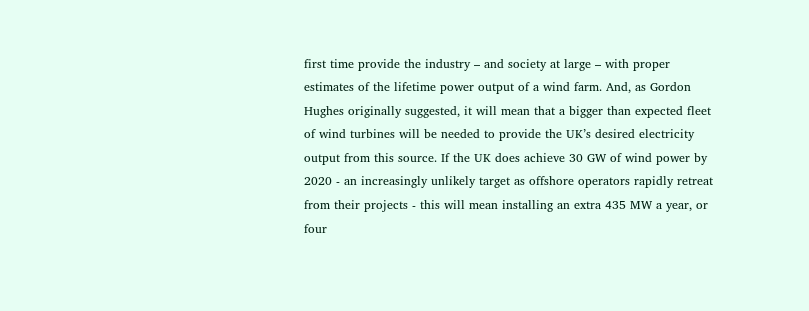first time provide the industry – and society at large – with proper estimates of the lifetime power output of a wind farm. And, as Gordon Hughes originally suggested, it will mean that a bigger than expected fleet of wind turbines will be needed to provide the UK’s desired electricity output from this source. If the UK does achieve 30 GW of wind power by 2020 - an increasingly unlikely target as offshore operators rapidly retreat from their projects - this will mean installing an extra 435 MW a year, or four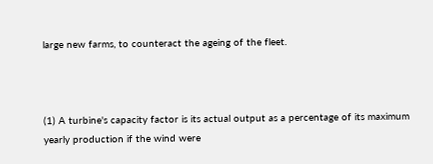large new farms, to counteract the ageing of the fleet.



(1) A turbine's capacity factor is its actual output as a percentage of its maximum yearly production if the wind were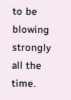to be blowing strongly all the time.